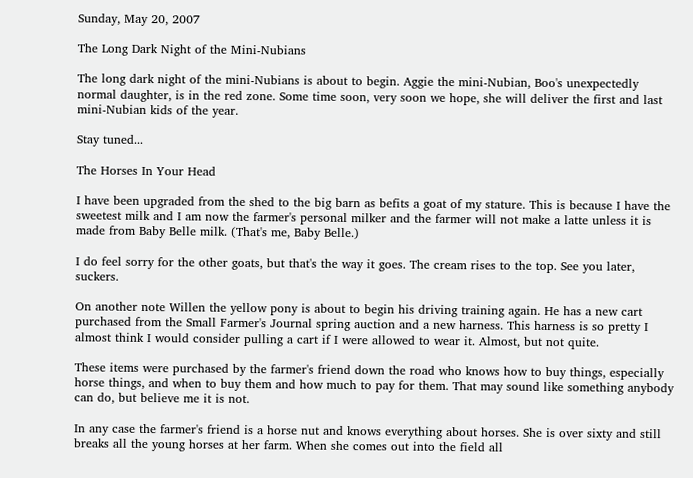Sunday, May 20, 2007

The Long Dark Night of the Mini-Nubians

The long dark night of the mini-Nubians is about to begin. Aggie the mini-Nubian, Boo's unexpectedly normal daughter, is in the red zone. Some time soon, very soon we hope, she will deliver the first and last mini-Nubian kids of the year.

Stay tuned...

The Horses In Your Head

I have been upgraded from the shed to the big barn as befits a goat of my stature. This is because I have the sweetest milk and I am now the farmer's personal milker and the farmer will not make a latte unless it is made from Baby Belle milk. (That's me, Baby Belle.)

I do feel sorry for the other goats, but that's the way it goes. The cream rises to the top. See you later, suckers.

On another note Willen the yellow pony is about to begin his driving training again. He has a new cart purchased from the Small Farmer's Journal spring auction and a new harness. This harness is so pretty I almost think I would consider pulling a cart if I were allowed to wear it. Almost, but not quite.

These items were purchased by the farmer's friend down the road who knows how to buy things, especially horse things, and when to buy them and how much to pay for them. That may sound like something anybody can do, but believe me it is not.

In any case the farmer's friend is a horse nut and knows everything about horses. She is over sixty and still breaks all the young horses at her farm. When she comes out into the field all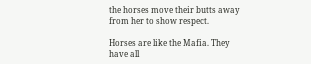the horses move their butts away from her to show respect.

Horses are like the Mafia. They have all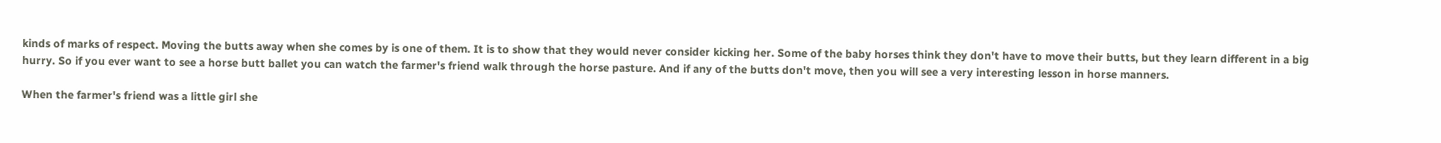kinds of marks of respect. Moving the butts away when she comes by is one of them. It is to show that they would never consider kicking her. Some of the baby horses think they don't have to move their butts, but they learn different in a big hurry. So if you ever want to see a horse butt ballet you can watch the farmer's friend walk through the horse pasture. And if any of the butts don't move, then you will see a very interesting lesson in horse manners.

When the farmer's friend was a little girl she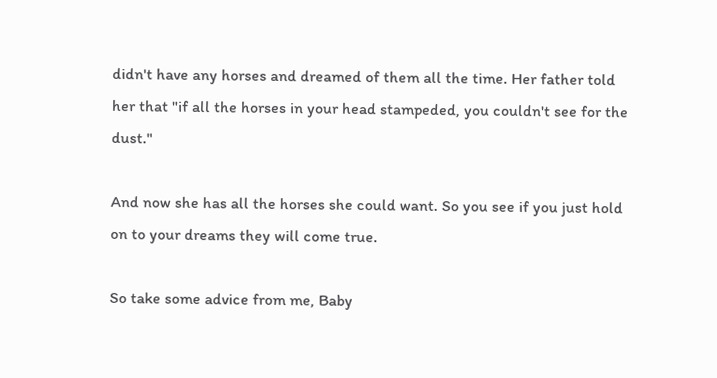didn't have any horses and dreamed of them all the time. Her father told her that "if all the horses in your head stampeded, you couldn't see for the dust."

And now she has all the horses she could want. So you see if you just hold on to your dreams they will come true.

So take some advice from me, Baby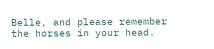Belle, and please remember the horses in your head.